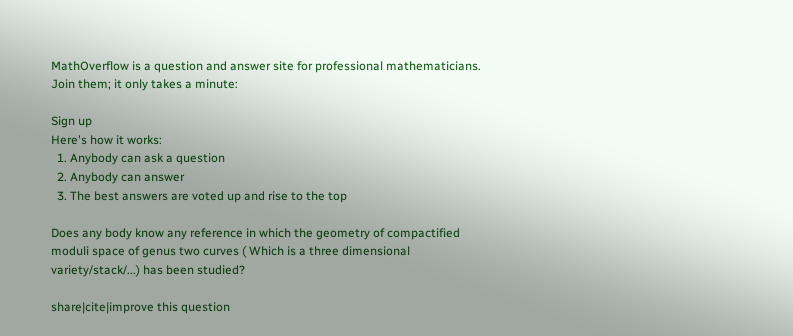MathOverflow is a question and answer site for professional mathematicians. Join them; it only takes a minute:

Sign up
Here's how it works:
  1. Anybody can ask a question
  2. Anybody can answer
  3. The best answers are voted up and rise to the top

Does any body know any reference in which the geometry of compactified moduli space of genus two curves ( Which is a three dimensional variety/stack/...) has been studied?

share|cite|improve this question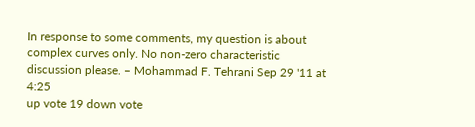In response to some comments, my question is about complex curves only. No non-zero characteristic discussion please. – Mohammad F. Tehrani Sep 29 '11 at 4:25
up vote 19 down vote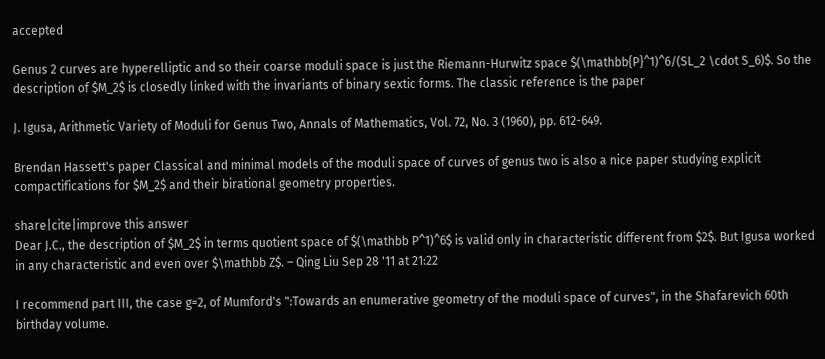accepted

Genus 2 curves are hyperelliptic and so their coarse moduli space is just the Riemann-Hurwitz space $(\mathbb{P}^1)^6/(SL_2 \cdot S_6)$. So the description of $M_2$ is closedly linked with the invariants of binary sextic forms. The classic reference is the paper

J. Igusa, Arithmetic Variety of Moduli for Genus Two, Annals of Mathematics, Vol. 72, No. 3 (1960), pp. 612-649.

Brendan Hassett's paper Classical and minimal models of the moduli space of curves of genus two is also a nice paper studying explicit compactifications for $M_2$ and their birational geometry properties.

share|cite|improve this answer
Dear J.C., the description of $M_2$ in terms quotient space of $(\mathbb P^1)^6$ is valid only in characteristic different from $2$. But Igusa worked in any characteristic and even over $\mathbb Z$. – Qing Liu Sep 28 '11 at 21:22

I recommend part III, the case g=2, of Mumford's ":Towards an enumerative geometry of the moduli space of curves", in the Shafarevich 60th birthday volume.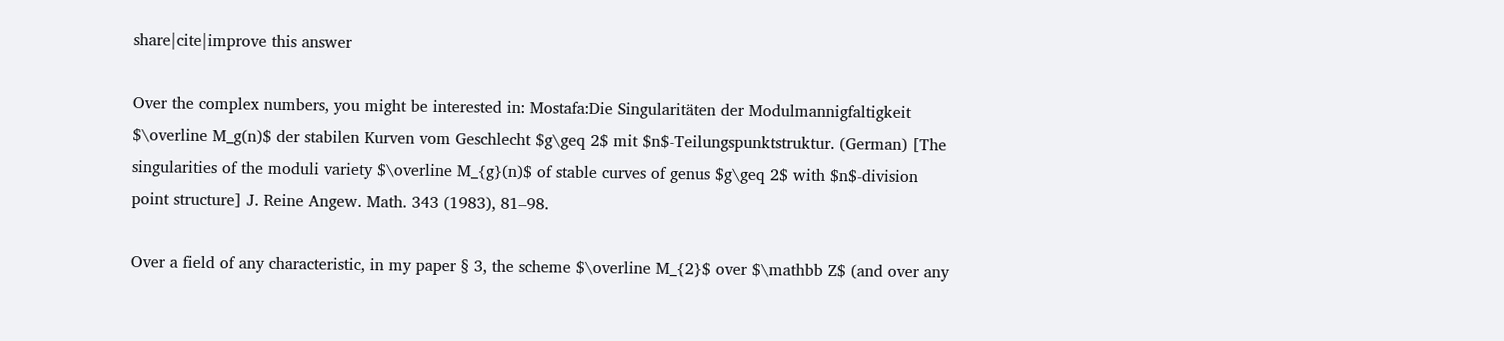share|cite|improve this answer

Over the complex numbers, you might be interested in: Mostafa:Die Singularitäten der Modulmannigfaltigkeit $\overline M_g(n)$ der stabilen Kurven vom Geschlecht $g\geq 2$ mit $n$-Teilungspunktstruktur. (German) [The singularities of the moduli variety $\overline M_{g}(n)$ of stable curves of genus $g\geq 2$ with $n$-division point structure] J. Reine Angew. Math. 343 (1983), 81–98.

Over a field of any characteristic, in my paper § 3, the scheme $\overline M_{2}$ over $\mathbb Z$ (and over any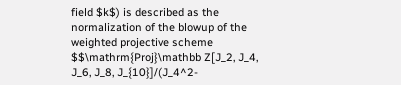field $k$) is described as the normalization of the blowup of the weighted projective scheme $$\mathrm{Proj}\mathbb Z[J_2, J_4, J_6, J_8, J_{10}]/(J_4^2-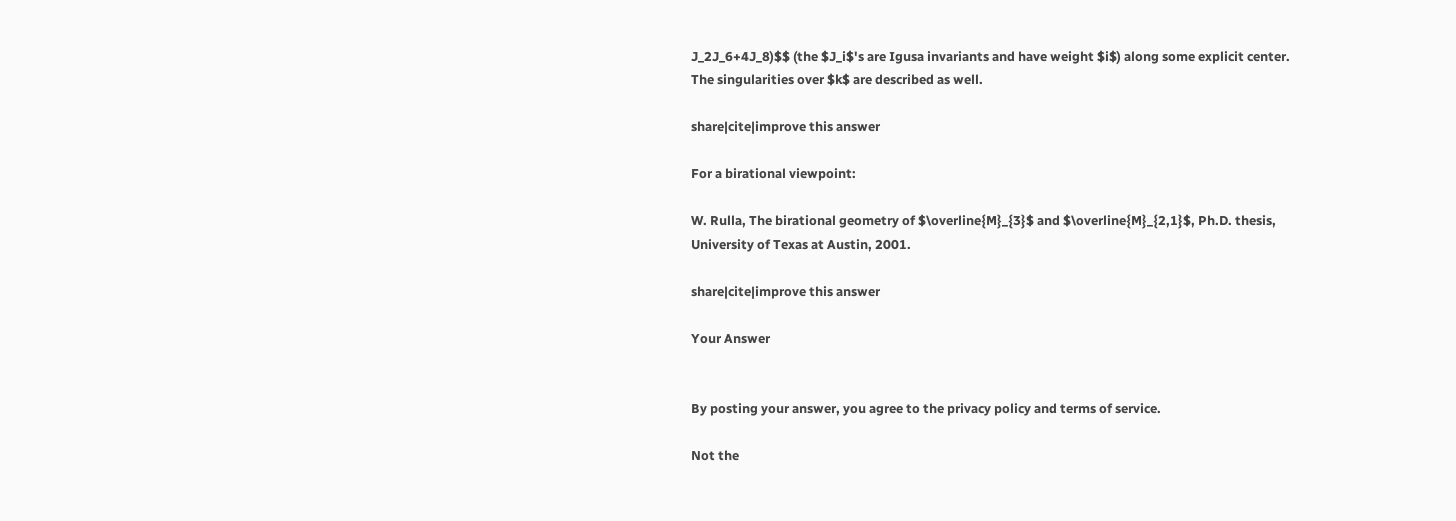J_2J_6+4J_8)$$ (the $J_i$'s are Igusa invariants and have weight $i$) along some explicit center. The singularities over $k$ are described as well.

share|cite|improve this answer

For a birational viewpoint:

W. Rulla, The birational geometry of $\overline{M}_{3}$ and $\overline{M}_{2,1}$, Ph.D. thesis, University of Texas at Austin, 2001.

share|cite|improve this answer

Your Answer


By posting your answer, you agree to the privacy policy and terms of service.

Not the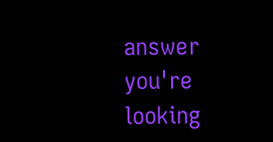answer you're looking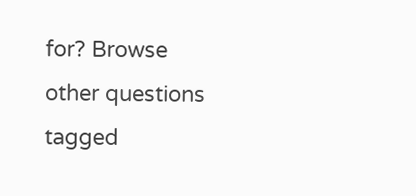for? Browse other questions tagged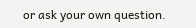or ask your own question.